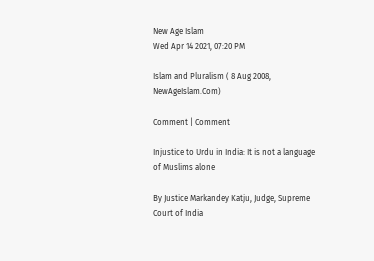New Age Islam
Wed Apr 14 2021, 07:20 PM

Islam and Pluralism ( 8 Aug 2008, NewAgeIslam.Com)

Comment | Comment

Injustice to Urdu in India: It is not a language of Muslims alone

By Justice Markandey Katju, Judge, Supreme Court of India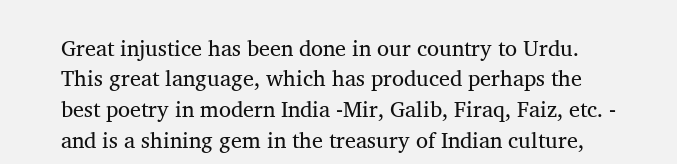Great injustice has been done in our country to Urdu. This great language, which has produced perhaps the best poetry in modern India -Mir, Galib, Firaq, Faiz, etc. - and is a shining gem in the treasury of Indian culture,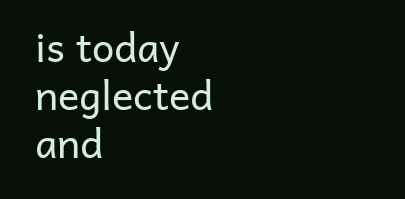is today neglected and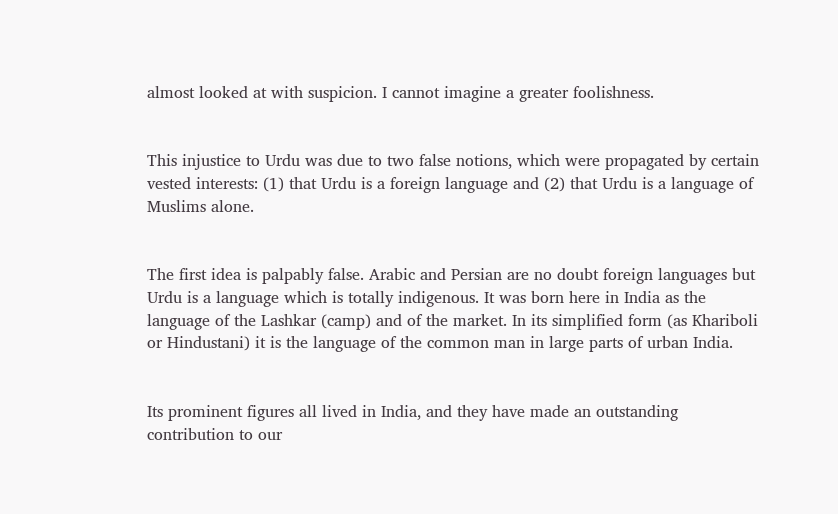almost looked at with suspicion. I cannot imagine a greater foolishness.


This injustice to Urdu was due to two false notions, which were propagated by certain vested interests: (1) that Urdu is a foreign language and (2) that Urdu is a language of Muslims alone.


The first idea is palpably false. Arabic and Persian are no doubt foreign languages but Urdu is a language which is totally indigenous. It was born here in India as the language of the Lashkar (camp) and of the market. In its simplified form (as Khariboli or Hindustani) it is the language of the common man in large parts of urban India.


Its prominent figures all lived in India, and they have made an outstanding contribution to our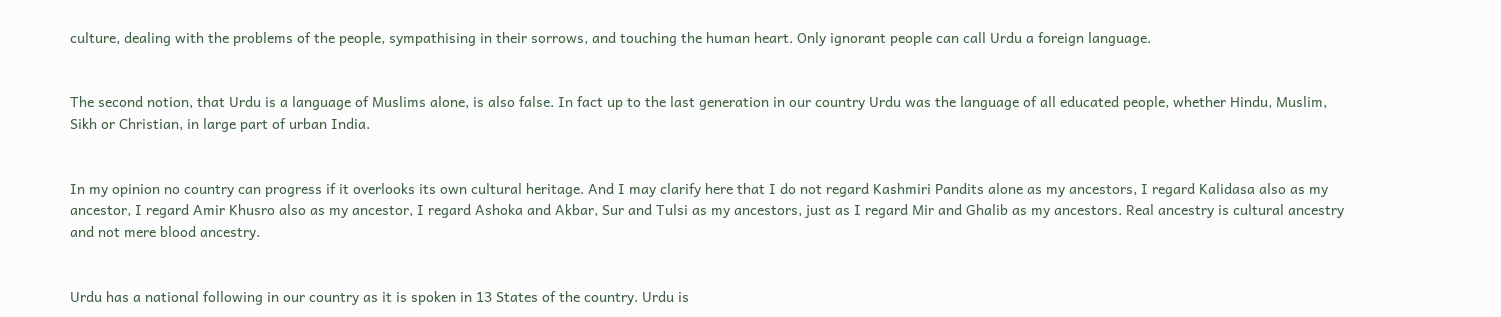culture, dealing with the problems of the people, sympathising in their sorrows, and touching the human heart. Only ignorant people can call Urdu a foreign language.


The second notion, that Urdu is a language of Muslims alone, is also false. In fact up to the last generation in our country Urdu was the language of all educated people, whether Hindu, Muslim, Sikh or Christian, in large part of urban India.


In my opinion no country can progress if it overlooks its own cultural heritage. And I may clarify here that I do not regard Kashmiri Pandits alone as my ancestors, I regard Kalidasa also as my ancestor, I regard Amir Khusro also as my ancestor, I regard Ashoka and Akbar, Sur and Tulsi as my ancestors, just as I regard Mir and Ghalib as my ancestors. Real ancestry is cultural ancestry and not mere blood ancestry.


Urdu has a national following in our country as it is spoken in 13 States of the country. Urdu is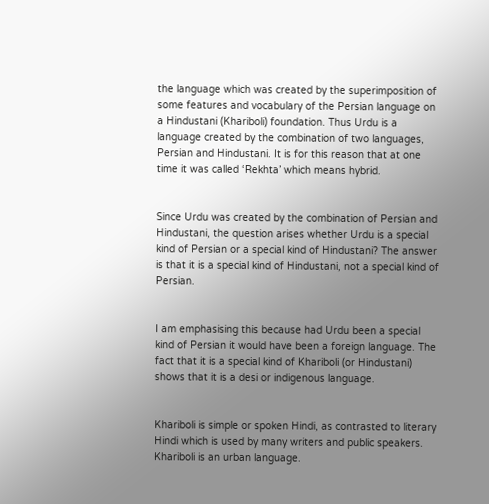the language which was created by the superimposition of some features and vocabulary of the Persian language on a Hindustani (Khariboli) foundation. Thus Urdu is a language created by the combination of two languages, Persian and Hindustani. It is for this reason that at one time it was called ‘Rekhta’ which means hybrid.


Since Urdu was created by the combination of Persian and Hindustani, the question arises whether Urdu is a special kind of Persian or a special kind of Hindustani? The answer is that it is a special kind of Hindustani, not a special kind of Persian.


I am emphasising this because had Urdu been a special kind of Persian it would have been a foreign language. The fact that it is a special kind of Khariboli (or Hindustani) shows that it is a desi or indigenous language.


Khariboli is simple or spoken Hindi, as contrasted to literary Hindi which is used by many writers and public speakers. Khariboli is an urban language.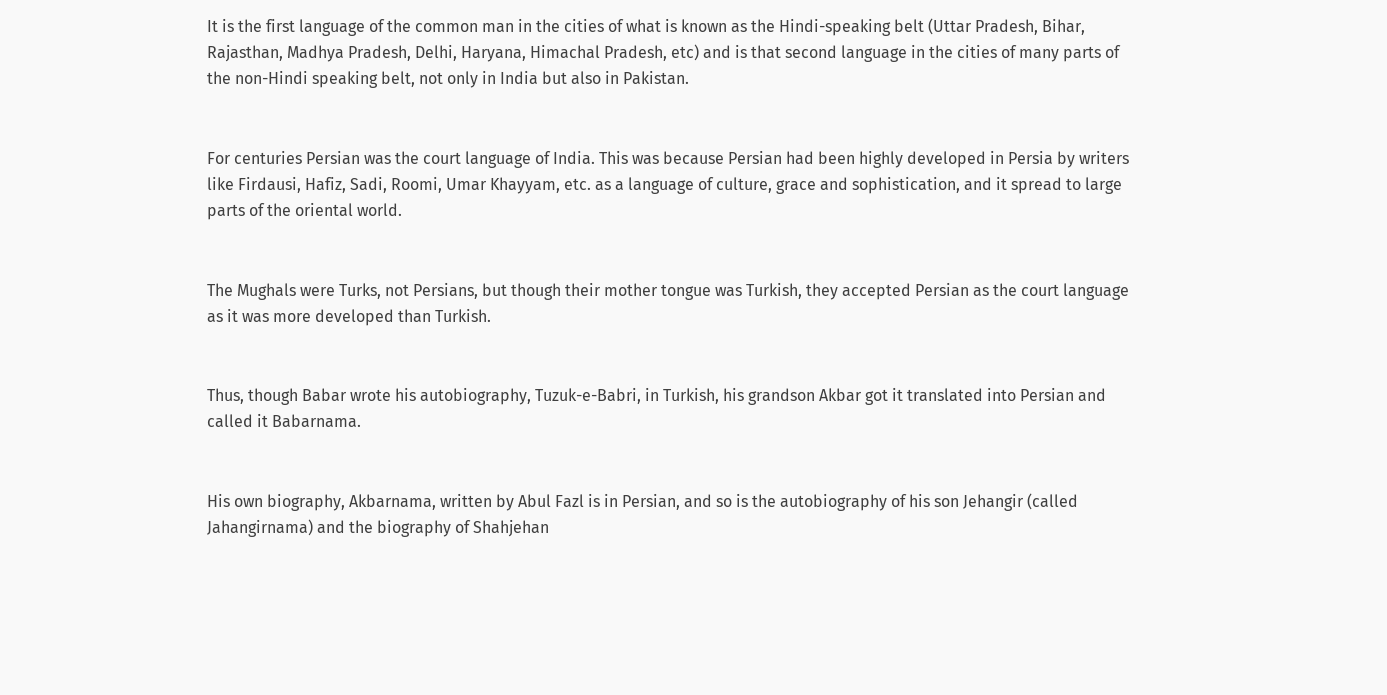It is the first language of the common man in the cities of what is known as the Hindi-speaking belt (Uttar Pradesh, Bihar, Rajasthan, Madhya Pradesh, Delhi, Haryana, Himachal Pradesh, etc) and is that second language in the cities of many parts of the non-Hindi speaking belt, not only in India but also in Pakistan.


For centuries Persian was the court language of India. This was because Persian had been highly developed in Persia by writers like Firdausi, Hafiz, Sadi, Roomi, Umar Khayyam, etc. as a language of culture, grace and sophistication, and it spread to large parts of the oriental world.


The Mughals were Turks, not Persians, but though their mother tongue was Turkish, they accepted Persian as the court language as it was more developed than Turkish.


Thus, though Babar wrote his autobiography, Tuzuk-e-Babri, in Turkish, his grandson Akbar got it translated into Persian and called it Babarnama.


His own biography, Akbarnama, written by Abul Fazl is in Persian, and so is the autobiography of his son Jehangir (called Jahangirnama) and the biography of Shahjehan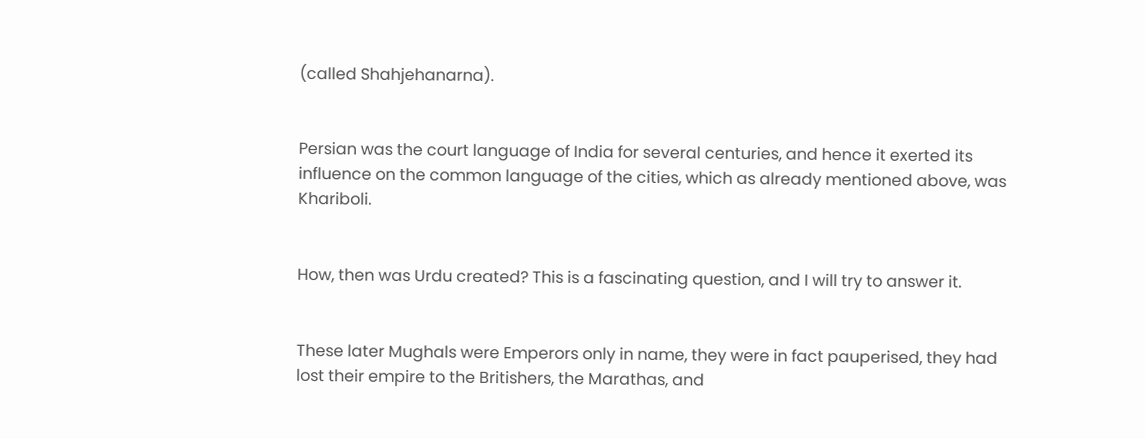(called Shahjehanarna).


Persian was the court language of India for several centuries, and hence it exerted its influence on the common language of the cities, which as already mentioned above, was Khariboli.


How, then was Urdu created? This is a fascinating question, and I will try to answer it.


These later Mughals were Emperors only in name, they were in fact pauperised, they had lost their empire to the Britishers, the Marathas, and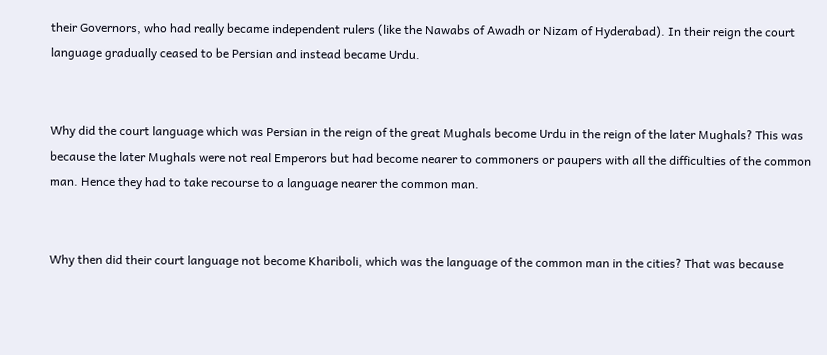their Governors, who had really became independent rulers (like the Nawabs of Awadh or Nizam of Hyderabad). In their reign the court language gradually ceased to be Persian and instead became Urdu.


Why did the court language which was Persian in the reign of the great Mughals become Urdu in the reign of the later Mughals? This was because the later Mughals were not real Emperors but had become nearer to commoners or paupers with all the difficulties of the common man. Hence they had to take recourse to a language nearer the common man.


Why then did their court language not become Khariboli, which was the language of the common man in the cities? That was because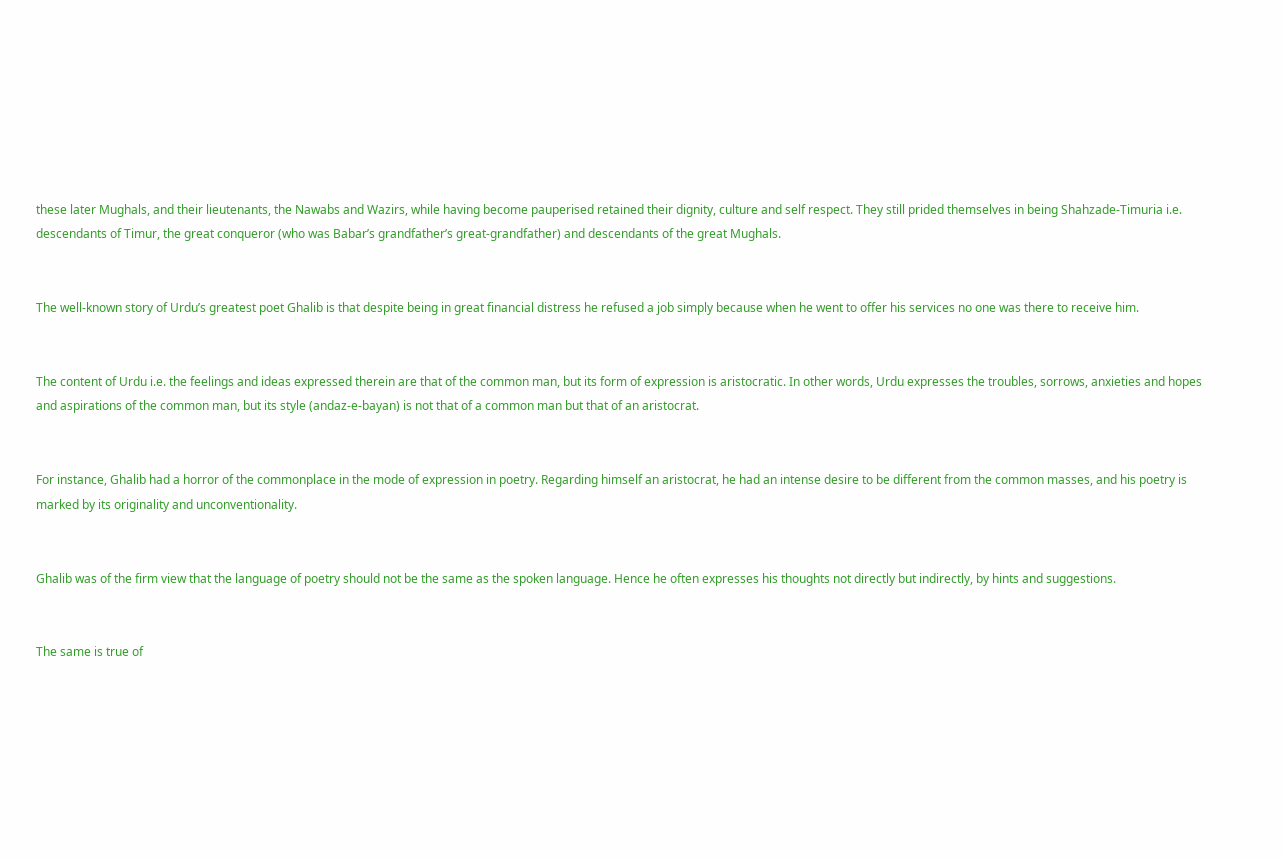these later Mughals, and their lieutenants, the Nawabs and Wazirs, while having become pauperised retained their dignity, culture and self respect. They still prided themselves in being Shahzade-Timuria i.e. descendants of Timur, the great conqueror (who was Babar’s grandfather’s great-grandfather) and descendants of the great Mughals.


The well-known story of Urdu’s greatest poet Ghalib is that despite being in great financial distress he refused a job simply because when he went to offer his services no one was there to receive him.


The content of Urdu i.e. the feelings and ideas expressed therein are that of the common man, but its form of expression is aristocratic. In other words, Urdu expresses the troubles, sorrows, anxieties and hopes and aspirations of the common man, but its style (andaz-e-bayan) is not that of a common man but that of an aristocrat.


For instance, Ghalib had a horror of the commonplace in the mode of expression in poetry. Regarding himself an aristocrat, he had an intense desire to be different from the common masses, and his poetry is marked by its originality and unconventionality.


Ghalib was of the firm view that the language of poetry should not be the same as the spoken language. Hence he often expresses his thoughts not directly but indirectly, by hints and suggestions.


The same is true of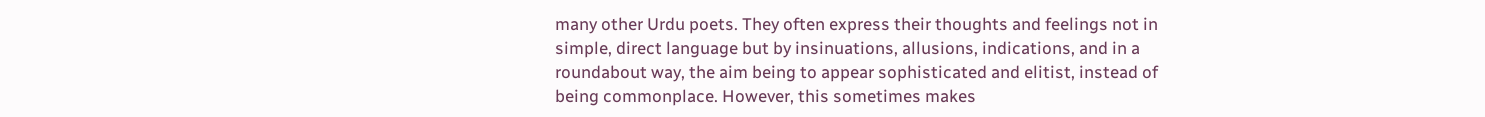many other Urdu poets. They often express their thoughts and feelings not in simple, direct language but by insinuations, allusions, indications, and in a roundabout way, the aim being to appear sophisticated and elitist, instead of being commonplace. However, this sometimes makes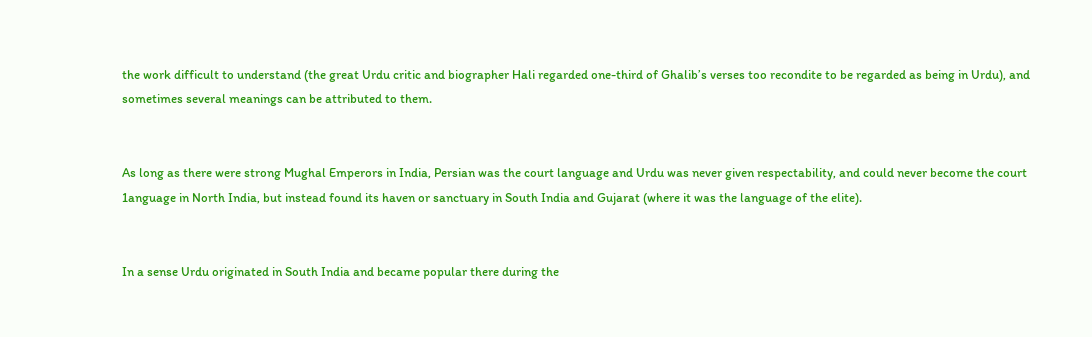the work difficult to understand (the great Urdu critic and biographer Hali regarded one-third of Ghalib’s verses too recondite to be regarded as being in Urdu), and sometimes several meanings can be attributed to them.


As long as there were strong Mughal Emperors in India, Persian was the court language and Urdu was never given respectability, and could never become the court 1anguage in North India, but instead found its haven or sanctuary in South India and Gujarat (where it was the language of the elite).


In a sense Urdu originated in South India and became popular there during the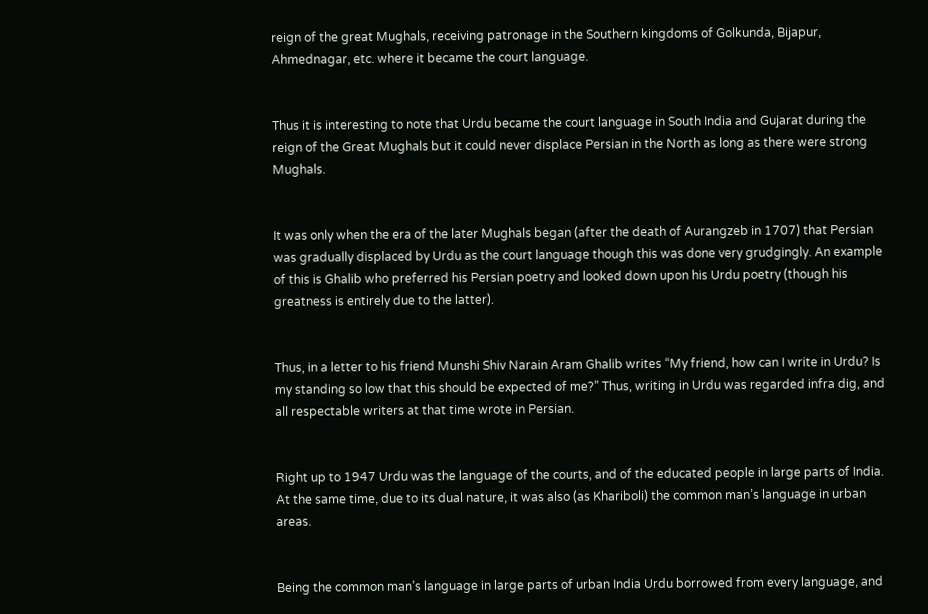reign of the great Mughals, receiving patronage in the Southern kingdoms of Golkunda, Bijapur, Ahmednagar, etc. where it became the court language.


Thus it is interesting to note that Urdu became the court language in South India and Gujarat during the reign of the Great Mughals but it could never displace Persian in the North as long as there were strong Mughals.


It was only when the era of the later Mughals began (after the death of Aurangzeb in 1707) that Persian was gradually displaced by Urdu as the court language though this was done very grudgingly. An example of this is Ghalib who preferred his Persian poetry and looked down upon his Urdu poetry (though his greatness is entirely due to the latter).


Thus, in a letter to his friend Munshi Shiv Narain Aram Ghalib writes “My friend, how can I write in Urdu? Is my standing so low that this should be expected of me?” Thus, writing in Urdu was regarded infra dig, and all respectable writers at that time wrote in Persian.


Right up to 1947 Urdu was the language of the courts, and of the educated people in large parts of India. At the same time, due to its dual nature, it was also (as Khariboli) the common man’s language in urban areas.


Being the common man’s language in large parts of urban India Urdu borrowed from every language, and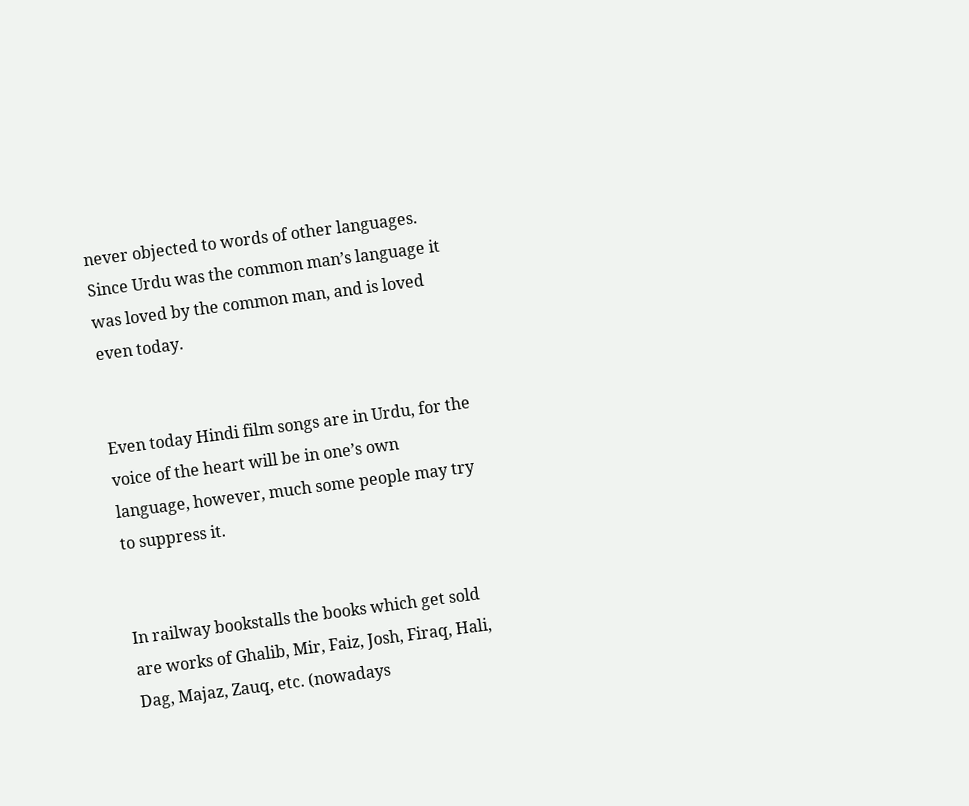never objected to words of other languages. Since Urdu was the common man’s language it was loved by the common man, and is loved even today.


Even today Hindi film songs are in Urdu, for the voice of the heart will be in one’s own language, however, much some people may try to suppress it.


In railway bookstalls the books which get sold are works of Ghalib, Mir, Faiz, Josh, Firaq, Hali, Dag, Majaz, Zauq, etc. (nowadays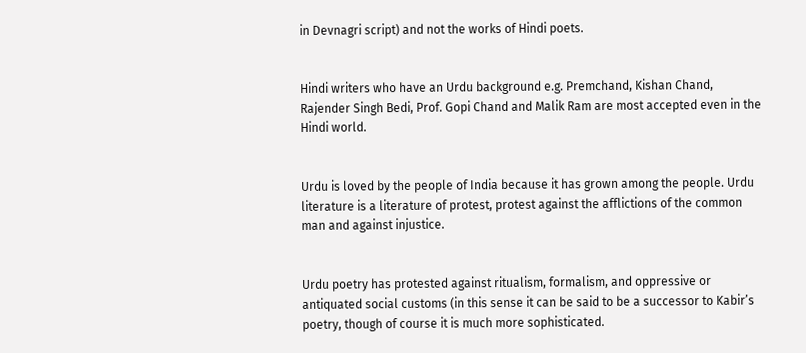in Devnagri script) and not the works of Hindi poets.


Hindi writers who have an Urdu background e.g. Premchand, Kishan Chand, Rajender Singh Bedi, Prof. Gopi Chand and Malik Ram are most accepted even in the Hindi world.


Urdu is loved by the people of India because it has grown among the people. Urdu literature is a literature of protest, protest against the afflictions of the common man and against injustice.


Urdu poetry has protested against ritualism, formalism, and oppressive or antiquated social customs (in this sense it can be said to be a successor to Kabir’s poetry, though of course it is much more sophisticated.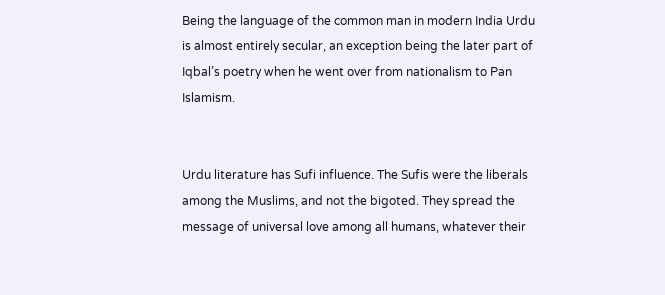Being the language of the common man in modern India Urdu is almost entirely secular, an exception being the later part of Iqbal’s poetry when he went over from nationalism to Pan Islamism.


Urdu literature has Sufi influence. The Sufis were the liberals among the Muslims, and not the bigoted. They spread the message of universal love among all humans, whatever their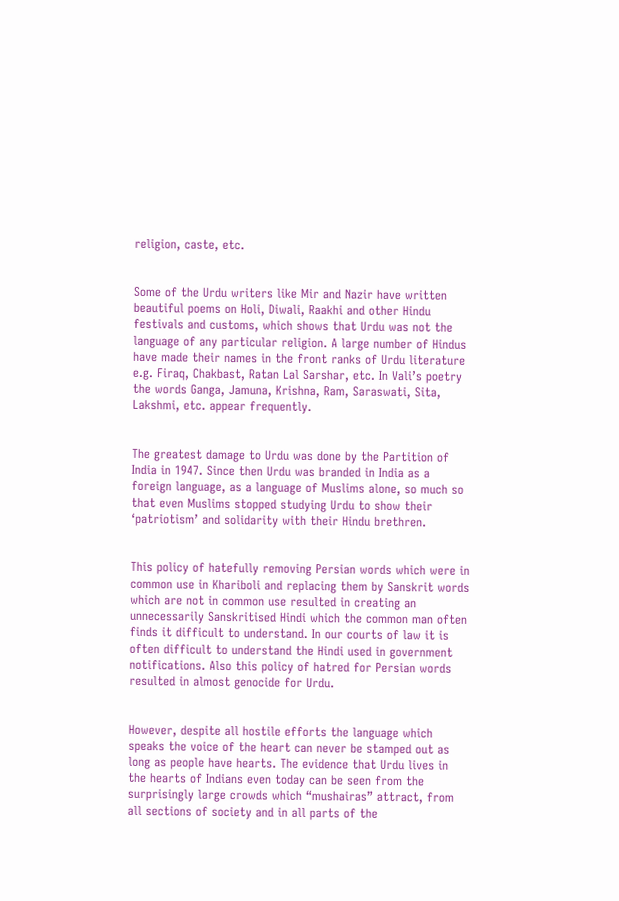religion, caste, etc.


Some of the Urdu writers like Mir and Nazir have written beautiful poems on Holi, Diwali, Raakhi and other Hindu festivals and customs, which shows that Urdu was not the language of any particular religion. A large number of Hindus have made their names in the front ranks of Urdu literature e.g. Firaq, Chakbast, Ratan Lal Sarshar, etc. In Vali’s poetry the words Ganga, Jamuna, Krishna, Ram, Saraswati, Sita, Lakshmi, etc. appear frequently.


The greatest damage to Urdu was done by the Partition of India in 1947. Since then Urdu was branded in India as a foreign language, as a language of Muslims alone, so much so that even Muslims stopped studying Urdu to show their ‘patriotism’ and solidarity with their Hindu brethren.


This policy of hatefully removing Persian words which were in common use in Khariboli and replacing them by Sanskrit words which are not in common use resulted in creating an unnecessarily Sanskritised Hindi which the common man often finds it difficult to understand. In our courts of law it is often difficult to understand the Hindi used in government notifications. Also this policy of hatred for Persian words resulted in almost genocide for Urdu.


However, despite all hostile efforts the language which speaks the voice of the heart can never be stamped out as long as people have hearts. The evidence that Urdu lives in the hearts of Indians even today can be seen from the surprisingly large crowds which “mushairas” attract, from all sections of society and in all parts of the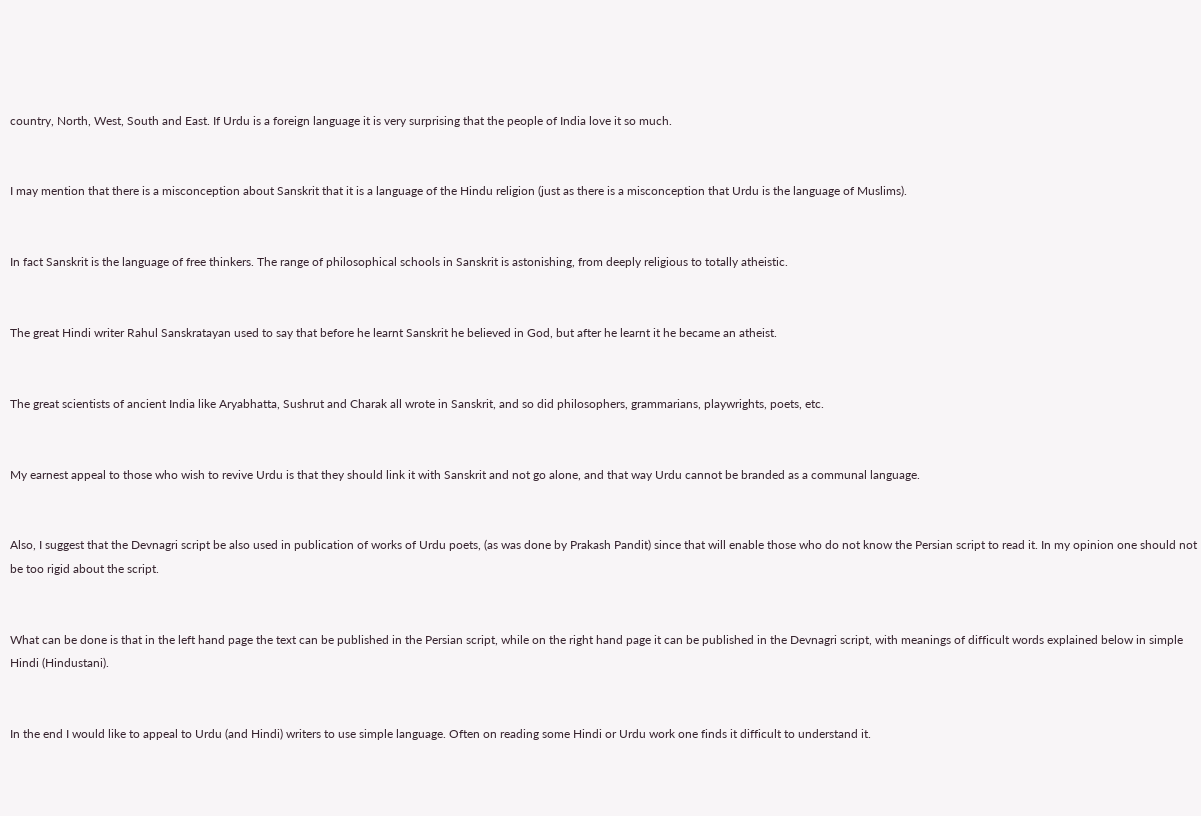country, North, West, South and East. If Urdu is a foreign language it is very surprising that the people of India love it so much.


I may mention that there is a misconception about Sanskrit that it is a language of the Hindu religion (just as there is a misconception that Urdu is the language of Muslims).


In fact Sanskrit is the language of free thinkers. The range of philosophical schools in Sanskrit is astonishing, from deeply religious to totally atheistic.


The great Hindi writer Rahul Sanskratayan used to say that before he learnt Sanskrit he believed in God, but after he learnt it he became an atheist.


The great scientists of ancient India like Aryabhatta, Sushrut and Charak all wrote in Sanskrit, and so did philosophers, grammarians, playwrights, poets, etc.


My earnest appeal to those who wish to revive Urdu is that they should link it with Sanskrit and not go alone, and that way Urdu cannot be branded as a communal language.


Also, I suggest that the Devnagri script be also used in publication of works of Urdu poets, (as was done by Prakash Pandit) since that will enable those who do not know the Persian script to read it. In my opinion one should not be too rigid about the script.


What can be done is that in the left hand page the text can be published in the Persian script, while on the right hand page it can be published in the Devnagri script, with meanings of difficult words explained below in simple Hindi (Hindustani).


In the end I would like to appeal to Urdu (and Hindi) writers to use simple language. Often on reading some Hindi or Urdu work one finds it difficult to understand it.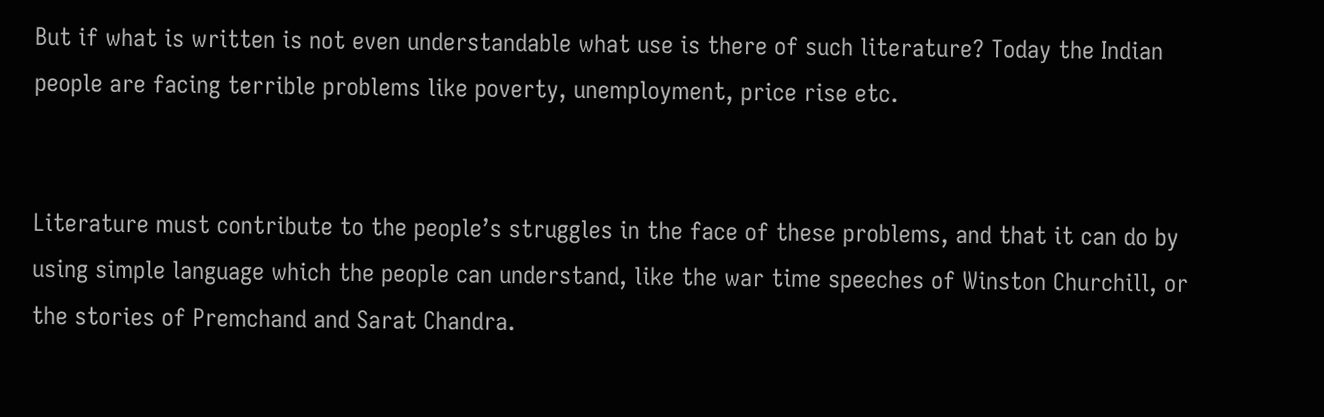But if what is written is not even understandable what use is there of such literature? Today the Indian people are facing terrible problems like poverty, unemployment, price rise etc.


Literature must contribute to the people’s struggles in the face of these problems, and that it can do by using simple language which the people can understand, like the war time speeches of Winston Churchill, or the stories of Premchand and Sarat Chandra.